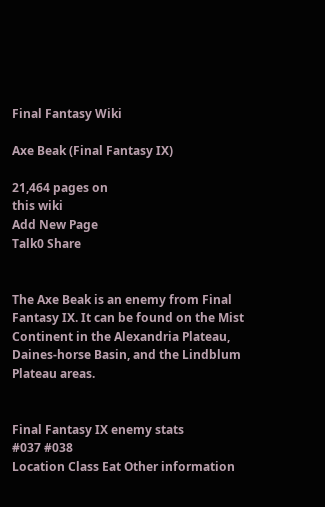Final Fantasy Wiki

Axe Beak (Final Fantasy IX)

21,464 pages on
this wiki
Add New Page
Talk0 Share


The Axe Beak is an enemy from Final Fantasy IX. It can be found on the Mist Continent in the Alexandria Plateau, Daines-horse Basin, and the Lindblum Plateau areas.


Final Fantasy IX enemy stats
#037 #038
Location Class Eat Other information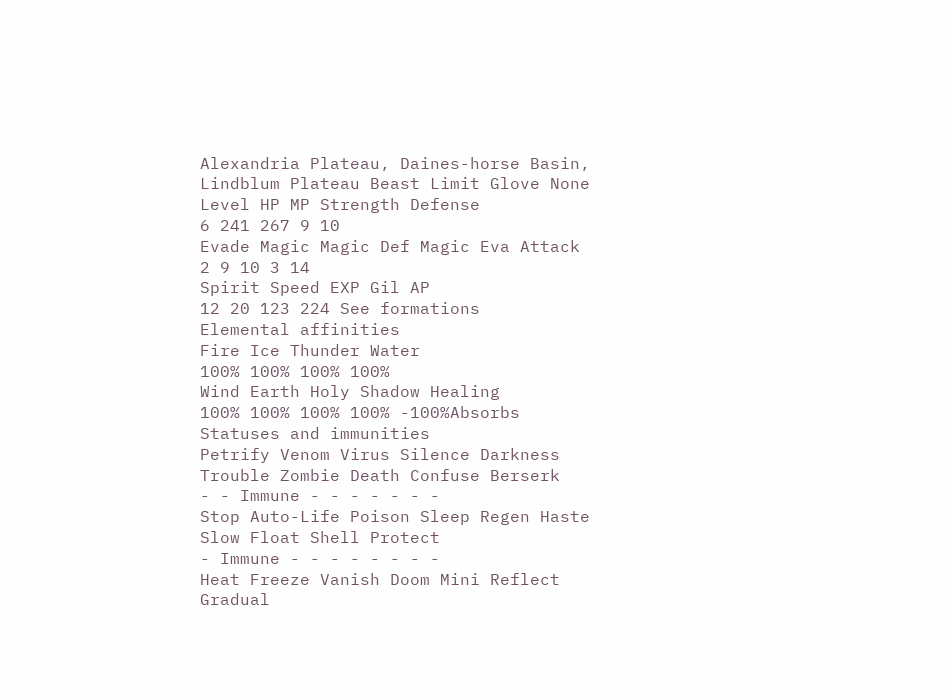Alexandria Plateau, Daines-horse Basin, Lindblum Plateau Beast Limit Glove None
Level HP MP Strength Defense
6 241 267 9 10
Evade Magic Magic Def Magic Eva Attack
2 9 10 3 14
Spirit Speed EXP Gil AP
12 20 123 224 See formations
Elemental affinities
Fire Ice Thunder Water
100% 100% 100% 100%
Wind Earth Holy Shadow Healing
100% 100% 100% 100% -100%Absorbs
Statuses and immunities
Petrify Venom Virus Silence Darkness Trouble Zombie Death Confuse Berserk
- - Immune - - - - - - -
Stop Auto-Life Poison Sleep Regen Haste Slow Float Shell Protect
- Immune - - - - - - - -
Heat Freeze Vanish Doom Mini Reflect Gradual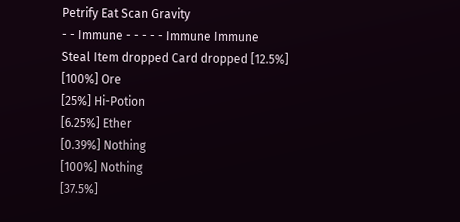Petrify Eat Scan Gravity
- - Immune - - - - - Immune Immune
Steal Item dropped Card dropped [12.5%]
[100%] Ore
[25%] Hi-Potion
[6.25%] Ether
[0.39%] Nothing
[100%] Nothing
[37.5%]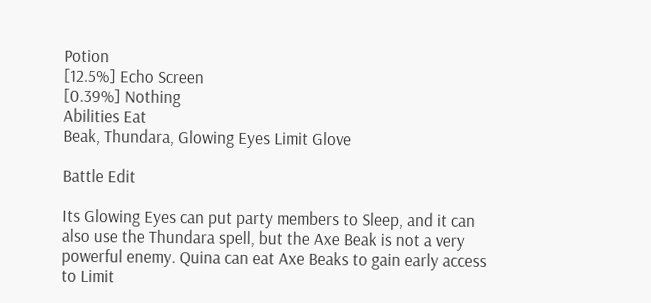Potion
[12.5%] Echo Screen
[0.39%] Nothing
Abilities Eat
Beak, Thundara, Glowing Eyes Limit Glove

Battle Edit

Its Glowing Eyes can put party members to Sleep, and it can also use the Thundara spell, but the Axe Beak is not a very powerful enemy. Quina can eat Axe Beaks to gain early access to Limit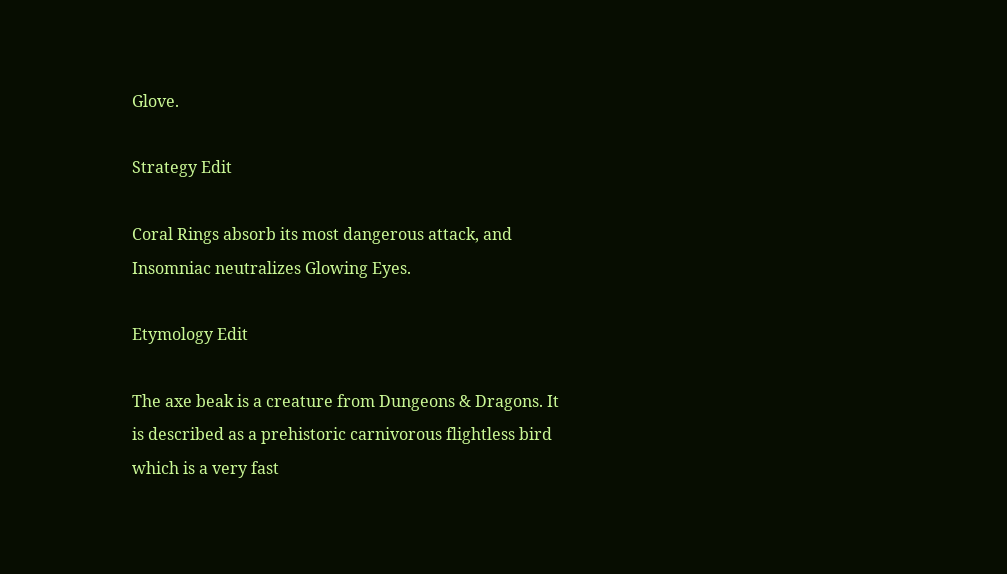Glove.

Strategy Edit

Coral Rings absorb its most dangerous attack, and Insomniac neutralizes Glowing Eyes.

Etymology Edit

The axe beak is a creature from Dungeons & Dragons. It is described as a prehistoric carnivorous flightless bird which is a very fast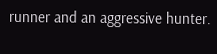runner and an aggressive hunter.